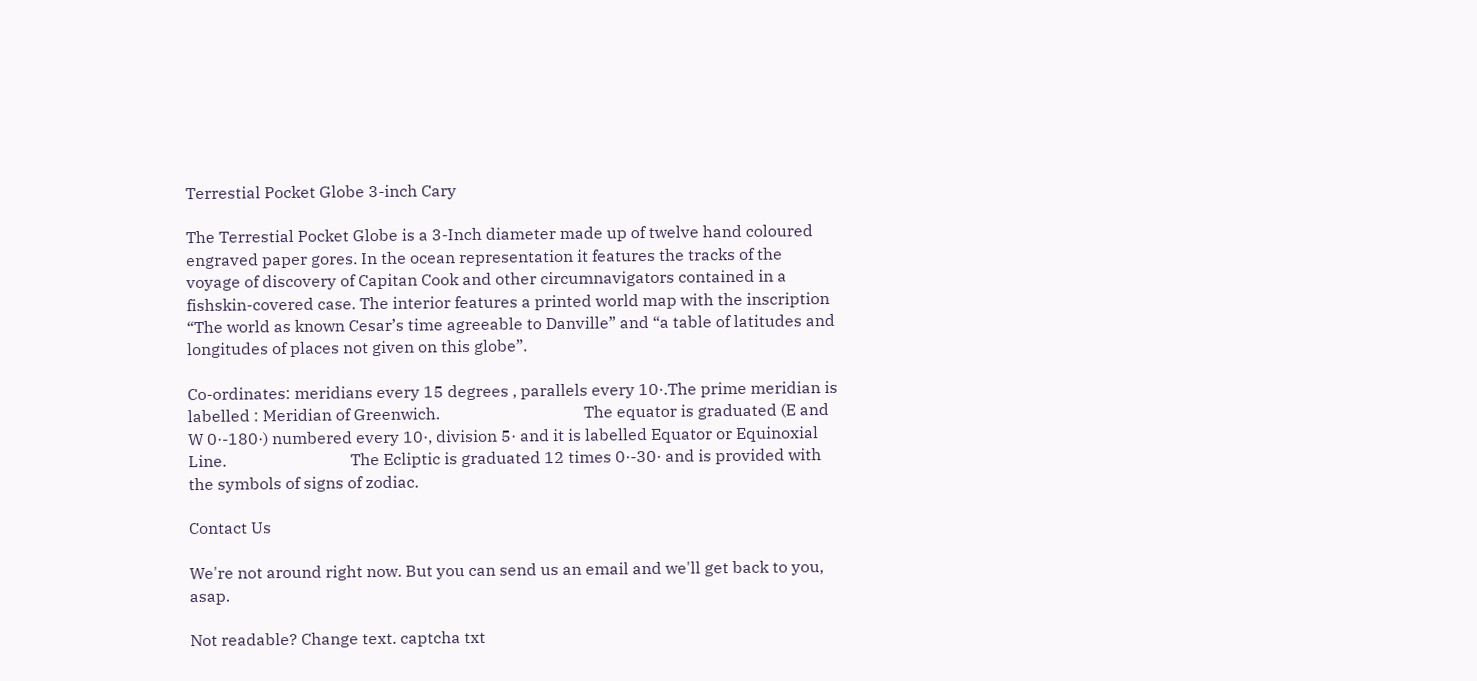Terrestial Pocket Globe 3-inch Cary

The Terrestial Pocket Globe is a 3-Inch diameter made up of twelve hand coloured engraved paper gores. In the ocean representation it features the tracks of the voyage of discovery of Capitan Cook and other circumnavigators contained in a fishskin-covered case. The interior features a printed world map with the inscription “The world as known Cesar’s time agreeable to Danville” and “a table of latitudes and longitudes of places not given on this globe”.

Co-ordinates: meridians every 15 degrees , parallels every 10·.The prime meridian is labelled : Meridian of Greenwich.                                    The equator is graduated (E and W 0·-180·) numbered every 10·, division 5· and it is labelled Equator or Equinoxial Line.                               The Ecliptic is graduated 12 times 0·-30· and is provided with the symbols of signs of zodiac.

Contact Us

We're not around right now. But you can send us an email and we'll get back to you, asap.

Not readable? Change text. captcha txt